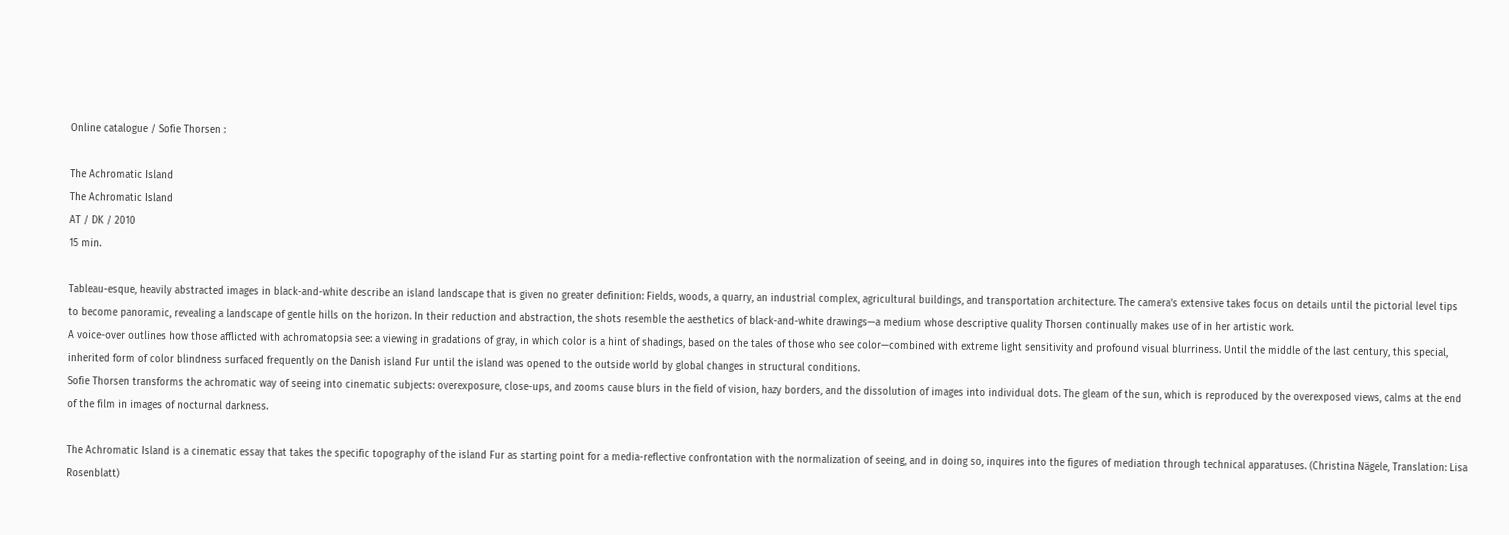Online catalogue / Sofie Thorsen :

The Achromatic Island
The Achromatic Island
AT / DK / 2010
15 min.

Tableau-esque, heavily abstracted images in black-and-white describe an island landscape that is given no greater definition: Fields, woods, a quarry, an industrial complex, agricultural buildings, and transportation architecture. The camera’s extensive takes focus on details until the pictorial level tips to become panoramic, revealing a landscape of gentle hills on the horizon. In their reduction and abstraction, the shots resemble the aesthetics of black-and-white drawings—a medium whose descriptive quality Thorsen continually makes use of in her artistic work.
A voice-over outlines how those afflicted with achromatopsia see: a viewing in gradations of gray, in which color is a hint of shadings, based on the tales of those who see color—combined with extreme light sensitivity and profound visual blurriness. Until the middle of the last century, this special, inherited form of color blindness surfaced frequently on the Danish island Fur until the island was opened to the outside world by global changes in structural conditions.
Sofie Thorsen transforms the achromatic way of seeing into cinematic subjects: overexposure, close-ups, and zooms cause blurs in the field of vision, hazy borders, and the dissolution of images into individual dots. The gleam of the sun, which is reproduced by the overexposed views, calms at the end of the film in images of nocturnal darkness.

The Achromatic Island is a cinematic essay that takes the specific topography of the island Fur as starting point for a media-reflective confrontation with the normalization of seeing, and in doing so, inquires into the figures of mediation through technical apparatuses. (Christina Nägele, Translation: Lisa Rosenblatt)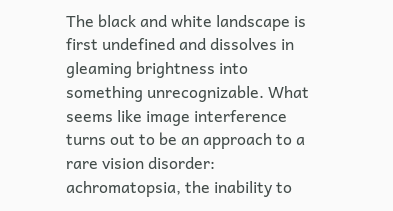The black and white landscape is first undefined and dissolves in gleaming brightness into something unrecognizable. What seems like image interference turns out to be an approach to a rare vision disorder: achromatopsia, the inability to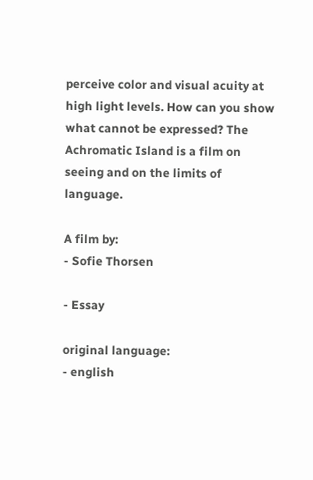perceive color and visual acuity at high light levels. How can you show what cannot be expressed? The Achromatic Island is a film on seeing and on the limits of language.

A film by:
- Sofie Thorsen

- Essay

original language:
- english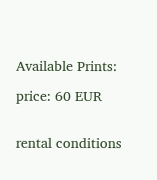Available Prints:

price: 60 EUR


rental conditions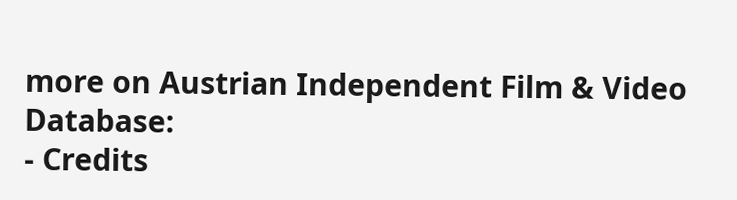more on Austrian Independent Film & Video Database:
- Credits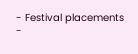- Festival placements
-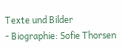Texte und Bilder
- Biographie: Sofie Thorsen